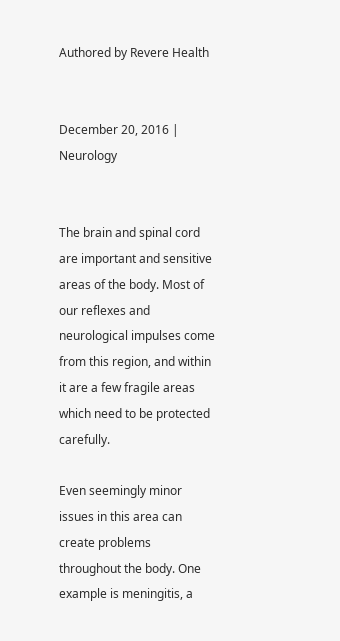Authored by Revere Health


December 20, 2016 | Neurology


The brain and spinal cord are important and sensitive areas of the body. Most of our reflexes and neurological impulses come from this region, and within it are a few fragile areas which need to be protected carefully.

Even seemingly minor issues in this area can create problems throughout the body. One example is meningitis, a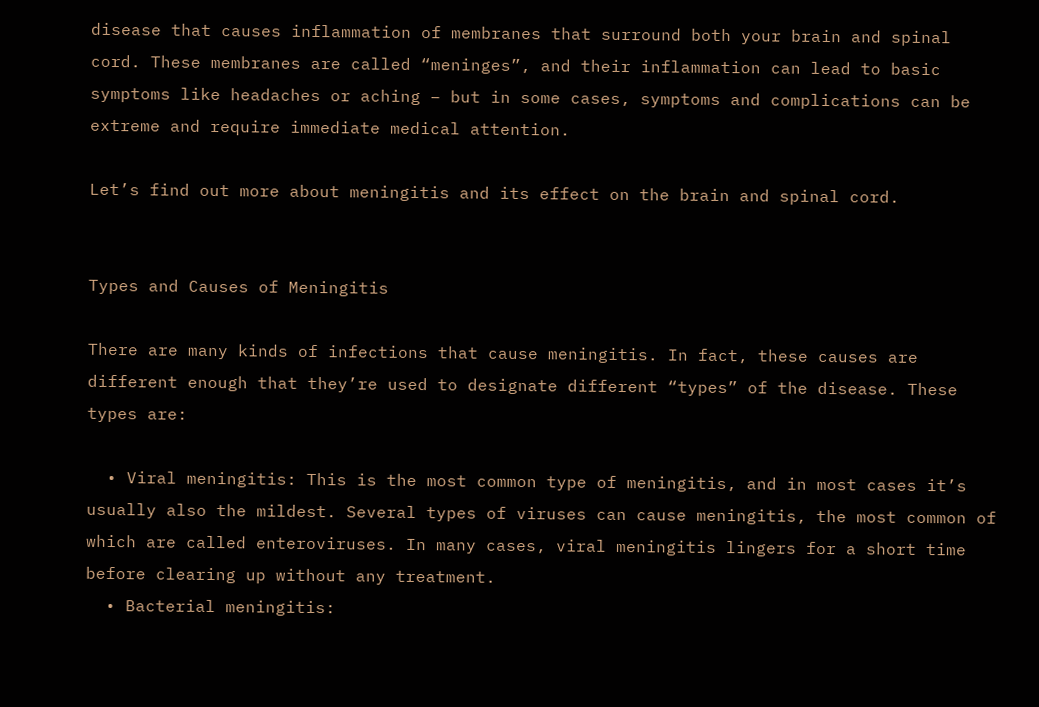disease that causes inflammation of membranes that surround both your brain and spinal cord. These membranes are called “meninges”, and their inflammation can lead to basic symptoms like headaches or aching – but in some cases, symptoms and complications can be extreme and require immediate medical attention.

Let’s find out more about meningitis and its effect on the brain and spinal cord.


Types and Causes of Meningitis

There are many kinds of infections that cause meningitis. In fact, these causes are different enough that they’re used to designate different “types” of the disease. These types are:

  • Viral meningitis: This is the most common type of meningitis, and in most cases it’s usually also the mildest. Several types of viruses can cause meningitis, the most common of which are called enteroviruses. In many cases, viral meningitis lingers for a short time before clearing up without any treatment.
  • Bacterial meningitis: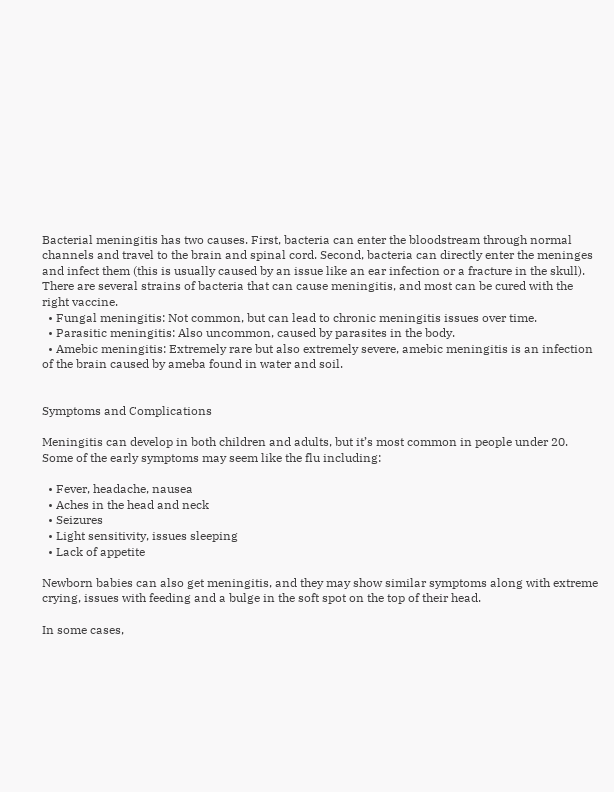Bacterial meningitis has two causes. First, bacteria can enter the bloodstream through normal channels and travel to the brain and spinal cord. Second, bacteria can directly enter the meninges and infect them (this is usually caused by an issue like an ear infection or a fracture in the skull). There are several strains of bacteria that can cause meningitis, and most can be cured with the right vaccine.
  • Fungal meningitis: Not common, but can lead to chronic meningitis issues over time.
  • Parasitic meningitis: Also uncommon, caused by parasites in the body.
  • Amebic meningitis: Extremely rare but also extremely severe, amebic meningitis is an infection of the brain caused by ameba found in water and soil.


Symptoms and Complications

Meningitis can develop in both children and adults, but it’s most common in people under 20. Some of the early symptoms may seem like the flu including:

  • Fever, headache, nausea
  • Aches in the head and neck
  • Seizures
  • Light sensitivity, issues sleeping
  • Lack of appetite

Newborn babies can also get meningitis, and they may show similar symptoms along with extreme crying, issues with feeding and a bulge in the soft spot on the top of their head.

In some cases,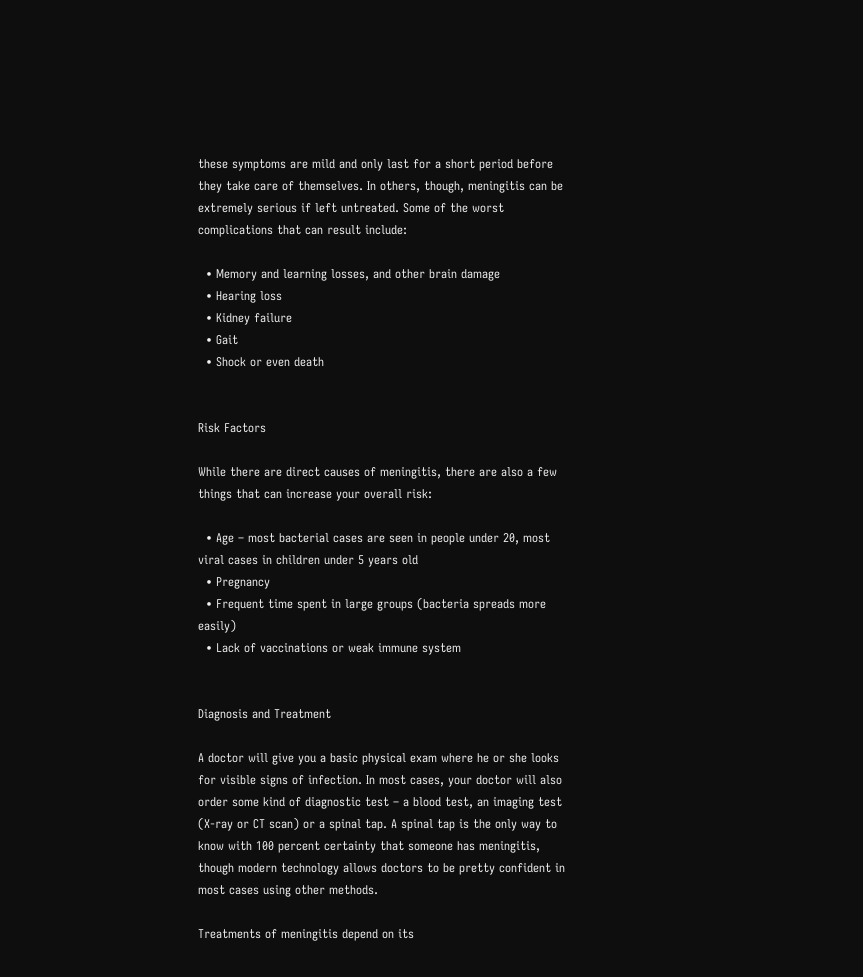these symptoms are mild and only last for a short period before they take care of themselves. In others, though, meningitis can be extremely serious if left untreated. Some of the worst complications that can result include:

  • Memory and learning losses, and other brain damage
  • Hearing loss
  • Kidney failure
  • Gait
  • Shock or even death


Risk Factors

While there are direct causes of meningitis, there are also a few things that can increase your overall risk:

  • Age – most bacterial cases are seen in people under 20, most viral cases in children under 5 years old
  • Pregnancy
  • Frequent time spent in large groups (bacteria spreads more easily)
  • Lack of vaccinations or weak immune system


Diagnosis and Treatment

A doctor will give you a basic physical exam where he or she looks for visible signs of infection. In most cases, your doctor will also order some kind of diagnostic test – a blood test, an imaging test (X-ray or CT scan) or a spinal tap. A spinal tap is the only way to know with 100 percent certainty that someone has meningitis, though modern technology allows doctors to be pretty confident in most cases using other methods.

Treatments of meningitis depend on its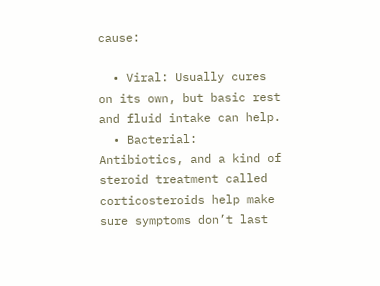cause:

  • Viral: Usually cures on its own, but basic rest and fluid intake can help.
  • Bacterial: Antibiotics, and a kind of steroid treatment called corticosteroids help make sure symptoms don’t last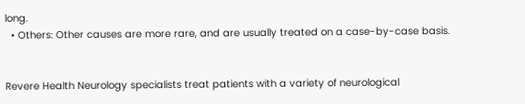long.
  • Others: Other causes are more rare, and are usually treated on a case-by-case basis.


Revere Health Neurology specialists treat patients with a variety of neurological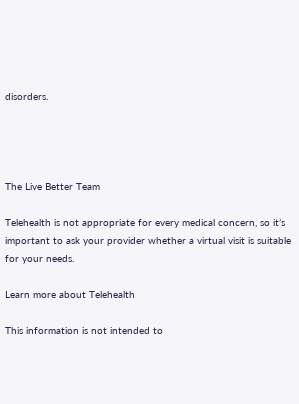disorders.




The Live Better Team

Telehealth is not appropriate for every medical concern, so it’s important to ask your provider whether a virtual visit is suitable for your needs.

Learn more about Telehealth

This information is not intended to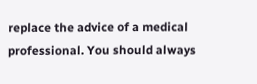replace the advice of a medical professional. You should always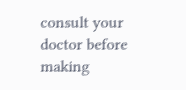consult your doctor before making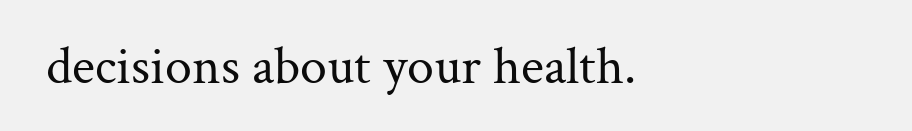decisions about your health.